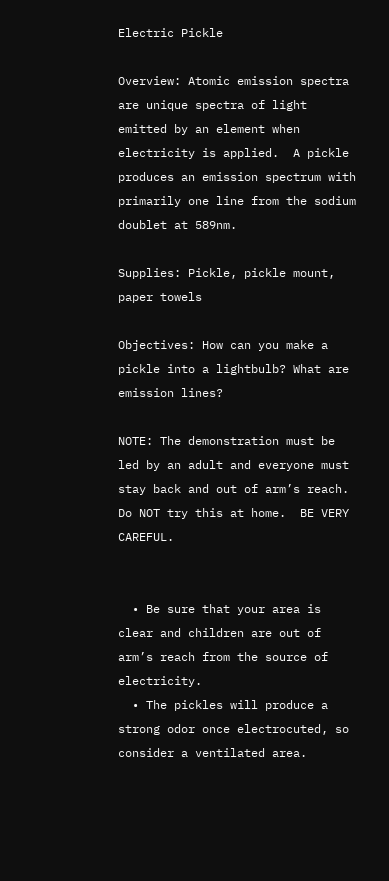Electric Pickle

Overview: Atomic emission spectra are unique spectra of light emitted by an element when electricity is applied.  A pickle produces an emission spectrum with primarily one line from the sodium doublet at 589nm.

Supplies: Pickle, pickle mount, paper towels

Objectives: How can you make a pickle into a lightbulb? What are emission lines?

NOTE: The demonstration must be led by an adult and everyone must stay back and out of arm’s reach.  Do NOT try this at home.  BE VERY CAREFUL.


  • Be sure that your area is clear and children are out of arm’s reach from the source of electricity.
  • The pickles will produce a strong odor once electrocuted, so consider a ventilated area.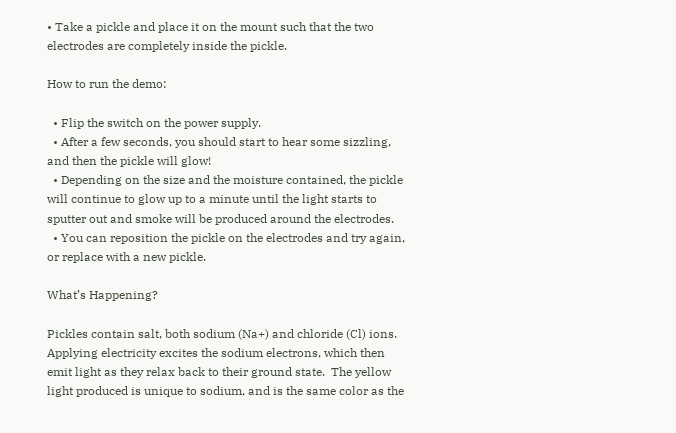• Take a pickle and place it on the mount such that the two electrodes are completely inside the pickle.

How to run the demo:

  • Flip the switch on the power supply.
  • After a few seconds, you should start to hear some sizzling, and then the pickle will glow!
  • Depending on the size and the moisture contained, the pickle will continue to glow up to a minute until the light starts to sputter out and smoke will be produced around the electrodes.
  • You can reposition the pickle on the electrodes and try again, or replace with a new pickle.

What’s Happening?

Pickles contain salt, both sodium (Na+) and chloride (Cl) ions.  Applying electricity excites the sodium electrons, which then emit light as they relax back to their ground state.  The yellow light produced is unique to sodium, and is the same color as the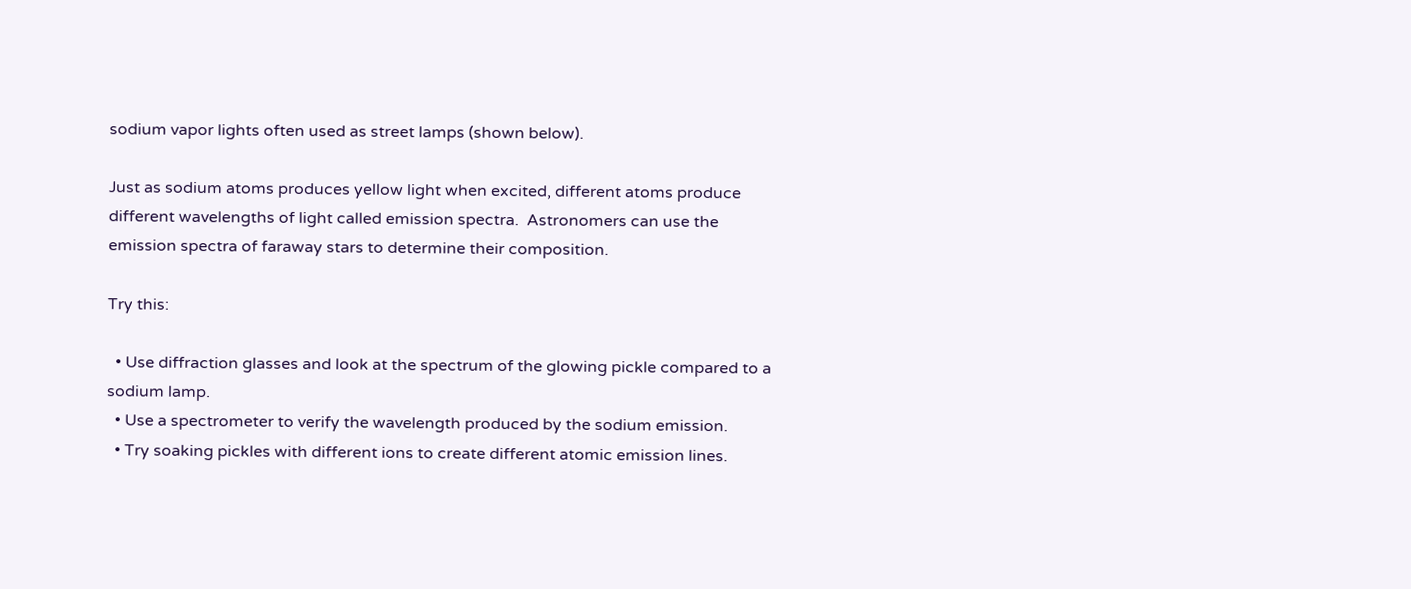sodium vapor lights often used as street lamps (shown below).

Just as sodium atoms produces yellow light when excited, different atoms produce different wavelengths of light called emission spectra.  Astronomers can use the emission spectra of faraway stars to determine their composition.

Try this:

  • Use diffraction glasses and look at the spectrum of the glowing pickle compared to a sodium lamp.
  • Use a spectrometer to verify the wavelength produced by the sodium emission.
  • Try soaking pickles with different ions to create different atomic emission lines.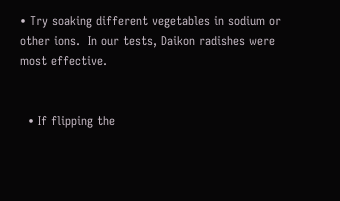• Try soaking different vegetables in sodium or other ions.  In our tests, Daikon radishes were most effective.


  • If flipping the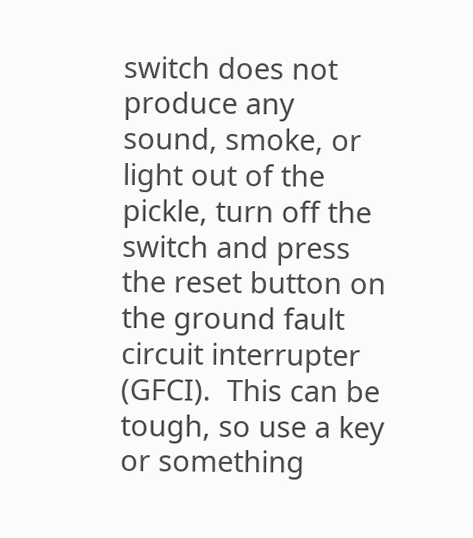switch does not produce any sound, smoke, or light out of the pickle, turn off the switch and press the reset button on the ground fault circuit interrupter (GFCI).  This can be tough, so use a key or something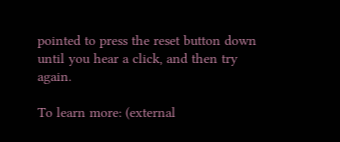pointed to press the reset button down until you hear a click, and then try again.

To learn more: (external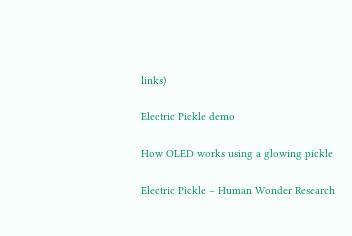links)

Electric Pickle demo

How OLED works using a glowing pickle

Electric Pickle – Human Wonder Research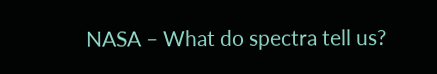NASA – What do spectra tell us?